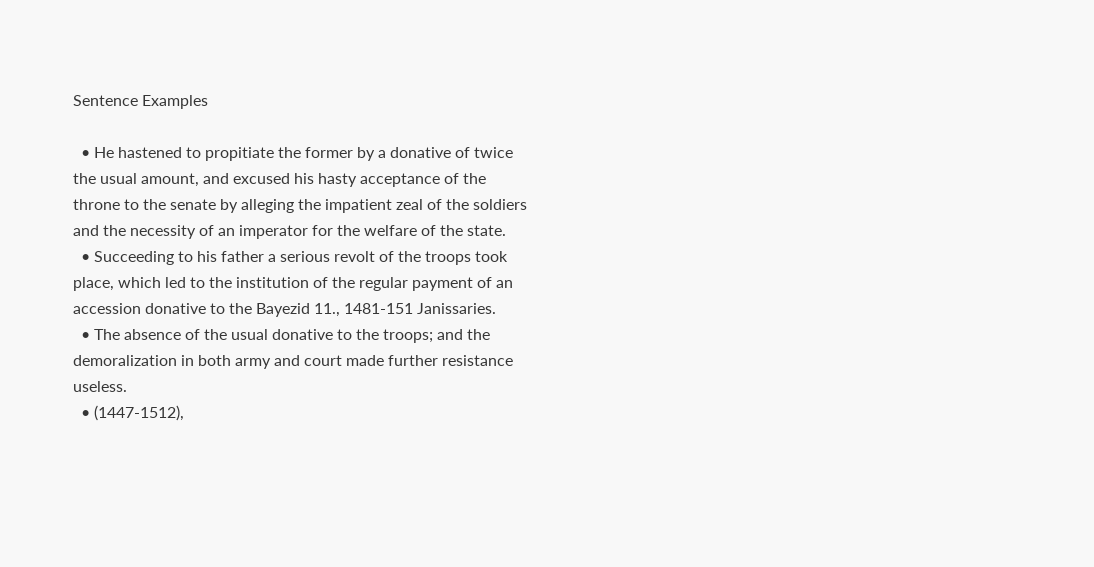Sentence Examples

  • He hastened to propitiate the former by a donative of twice the usual amount, and excused his hasty acceptance of the throne to the senate by alleging the impatient zeal of the soldiers and the necessity of an imperator for the welfare of the state.
  • Succeeding to his father a serious revolt of the troops took place, which led to the institution of the regular payment of an accession donative to the Bayezid 11., 1481-151 Janissaries.
  • The absence of the usual donative to the troops; and the demoralization in both army and court made further resistance useless.
  • (1447-1512),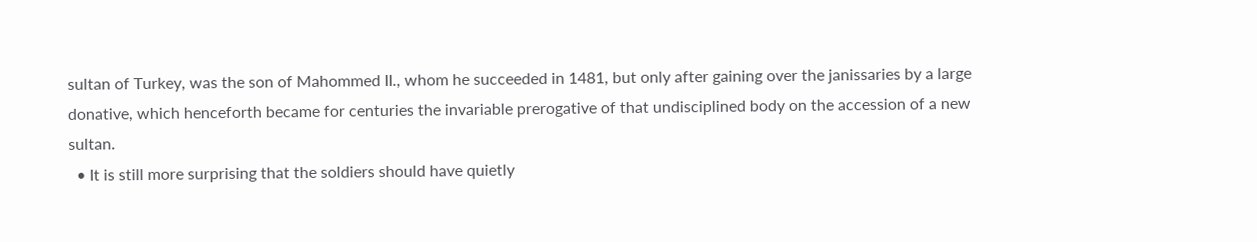sultan of Turkey, was the son of Mahommed II., whom he succeeded in 1481, but only after gaining over the janissaries by a large donative, which henceforth became for centuries the invariable prerogative of that undisciplined body on the accession of a new sultan.
  • It is still more surprising that the soldiers should have quietly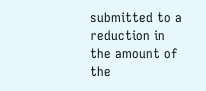submitted to a reduction in the amount of the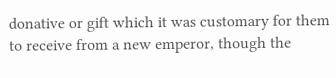donative or gift which it was customary for them to receive from a new emperor, though the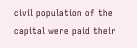civil population of the capital were paid their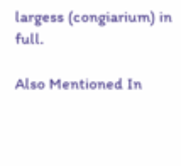largess (congiarium) in full.

Also Mentioned In